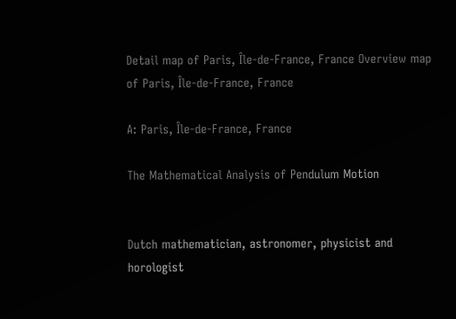Detail map of Paris, Île-de-France, France Overview map of Paris, Île-de-France, France

A: Paris, Île-de-France, France

The Mathematical Analysis of Pendulum Motion


Dutch mathematician, astronomer, physicist and horologist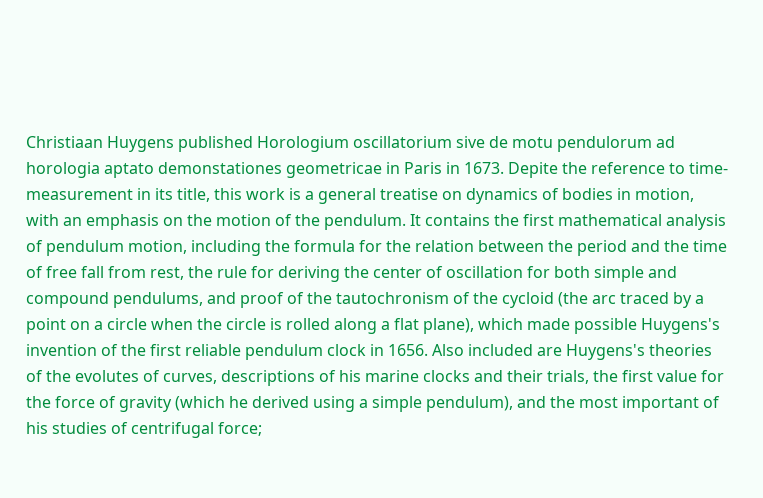Christiaan Huygens published Horologium oscillatorium sive de motu pendulorum ad horologia aptato demonstationes geometricae in Paris in 1673. Depite the reference to time-measurement in its title, this work is a general treatise on dynamics of bodies in motion, with an emphasis on the motion of the pendulum. It contains the first mathematical analysis of pendulum motion, including the formula for the relation between the period and the time of free fall from rest, the rule for deriving the center of oscillation for both simple and compound pendulums, and proof of the tautochronism of the cycloid (the arc traced by a point on a circle when the circle is rolled along a flat plane), which made possible Huygens's invention of the first reliable pendulum clock in 1656. Also included are Huygens's theories of the evolutes of curves, descriptions of his marine clocks and their trials, the first value for the force of gravity (which he derived using a simple pendulum), and the most important of his studies of centrifugal force;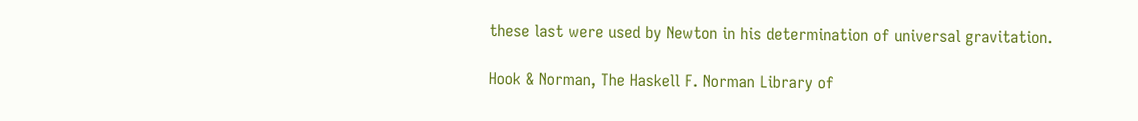these last were used by Newton in his determination of universal gravitation.

Hook & Norman, The Haskell F. Norman Library of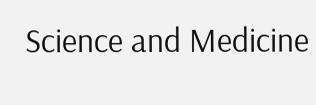Science and Medicine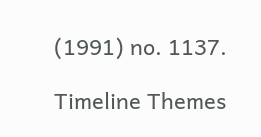(1991) no. 1137.

Timeline Themes